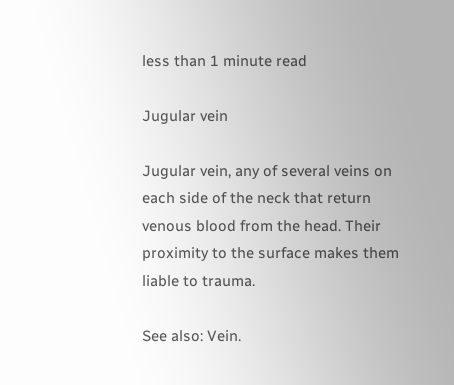less than 1 minute read

Jugular vein

Jugular vein, any of several veins on each side of the neck that return venous blood from the head. Their proximity to the surface makes them liable to trauma.

See also: Vein.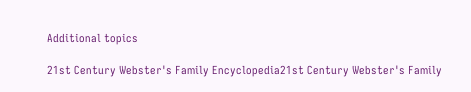Additional topics

21st Century Webster's Family Encyclopedia21st Century Webster's Family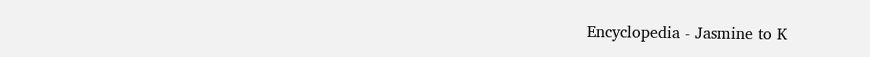Encyclopedia - Jasmine to K